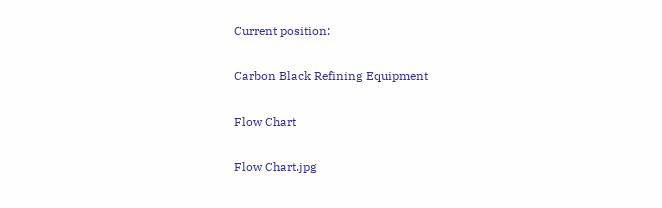Current position:

Carbon Black Refining Equipment

Flow Chart

Flow Chart.jpg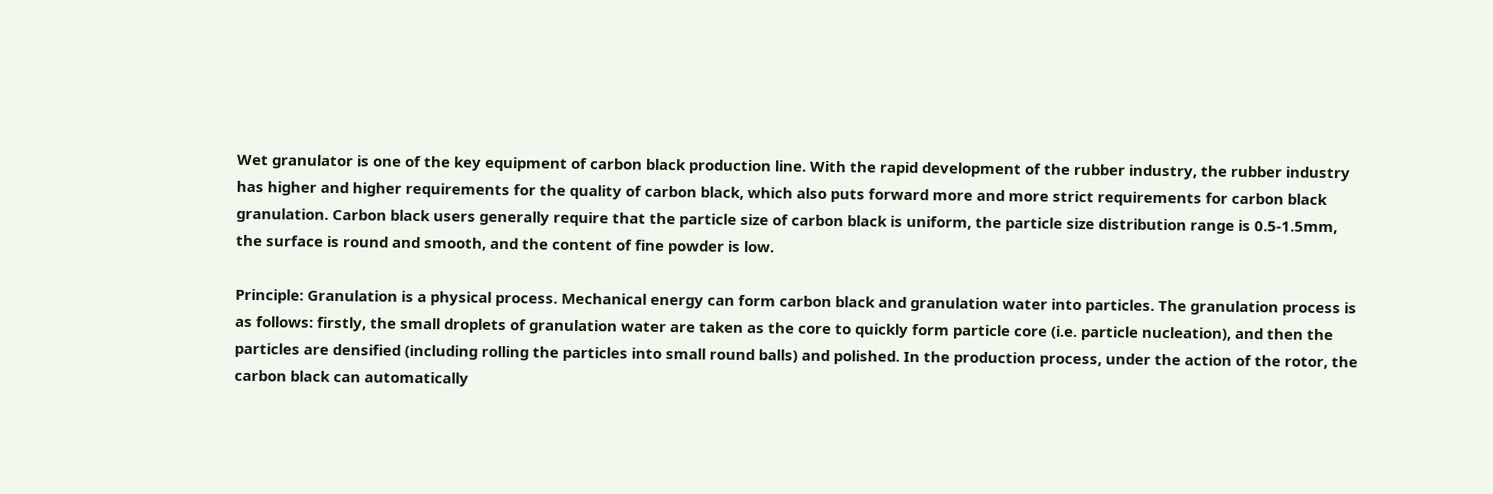Wet granulator is one of the key equipment of carbon black production line. With the rapid development of the rubber industry, the rubber industry has higher and higher requirements for the quality of carbon black, which also puts forward more and more strict requirements for carbon black granulation. Carbon black users generally require that the particle size of carbon black is uniform, the particle size distribution range is 0.5-1.5mm, the surface is round and smooth, and the content of fine powder is low.

Principle: Granulation is a physical process. Mechanical energy can form carbon black and granulation water into particles. The granulation process is as follows: firstly, the small droplets of granulation water are taken as the core to quickly form particle core (i.e. particle nucleation), and then the particles are densified (including rolling the particles into small round balls) and polished. In the production process, under the action of the rotor, the carbon black can automatically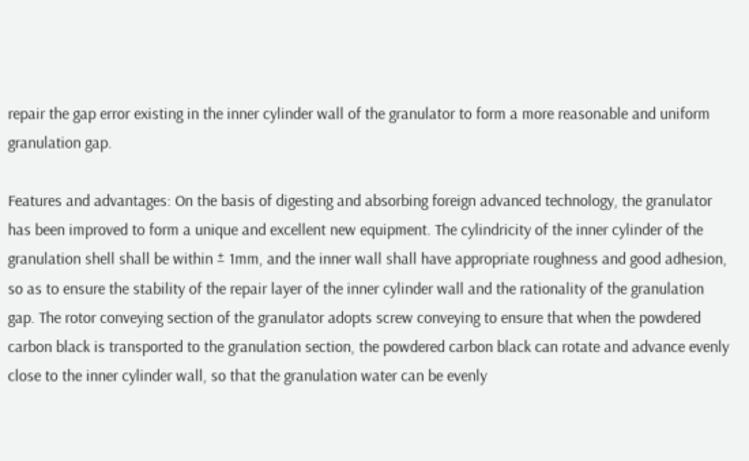repair the gap error existing in the inner cylinder wall of the granulator to form a more reasonable and uniform granulation gap.

Features and advantages: On the basis of digesting and absorbing foreign advanced technology, the granulator has been improved to form a unique and excellent new equipment. The cylindricity of the inner cylinder of the granulation shell shall be within ± 1mm, and the inner wall shall have appropriate roughness and good adhesion, so as to ensure the stability of the repair layer of the inner cylinder wall and the rationality of the granulation gap. The rotor conveying section of the granulator adopts screw conveying to ensure that when the powdered carbon black is transported to the granulation section, the powdered carbon black can rotate and advance evenly close to the inner cylinder wall, so that the granulation water can be evenly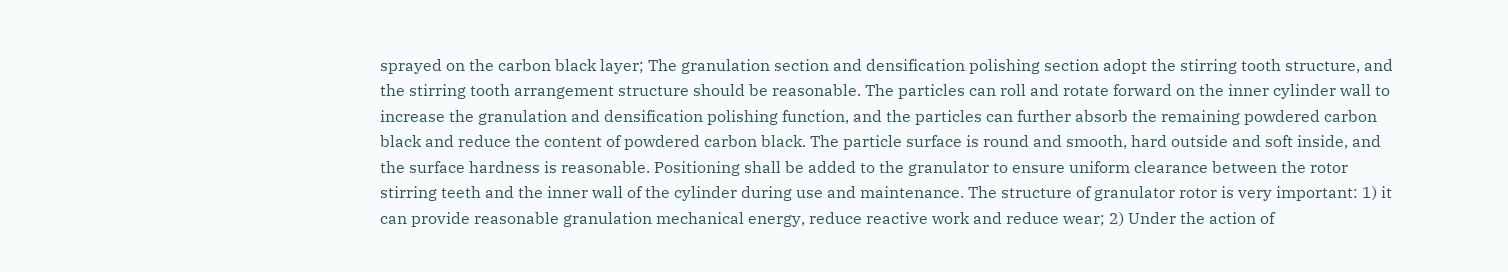sprayed on the carbon black layer; The granulation section and densification polishing section adopt the stirring tooth structure, and the stirring tooth arrangement structure should be reasonable. The particles can roll and rotate forward on the inner cylinder wall to increase the granulation and densification polishing function, and the particles can further absorb the remaining powdered carbon black and reduce the content of powdered carbon black. The particle surface is round and smooth, hard outside and soft inside, and the surface hardness is reasonable. Positioning shall be added to the granulator to ensure uniform clearance between the rotor stirring teeth and the inner wall of the cylinder during use and maintenance. The structure of granulator rotor is very important: 1) it can provide reasonable granulation mechanical energy, reduce reactive work and reduce wear; 2) Under the action of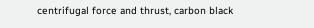centrifugal force and thrust, carbon black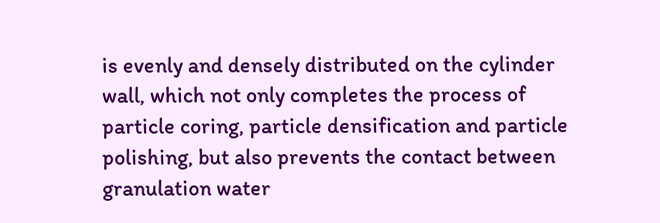is evenly and densely distributed on the cylinder wall, which not only completes the process of particle coring, particle densification and particle polishing, but also prevents the contact between granulation water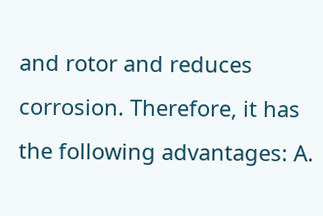and rotor and reduces corrosion. Therefore, it has the following advantages: A.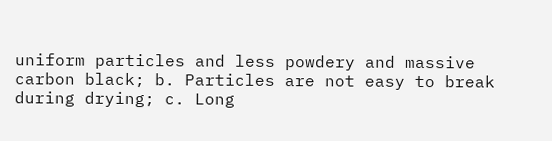uniform particles and less powdery and massive carbon black; b. Particles are not easy to break during drying; c. Long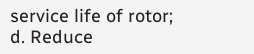service life of rotor; d. Reduce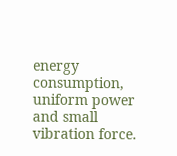energy consumption, uniform power and small vibration force.